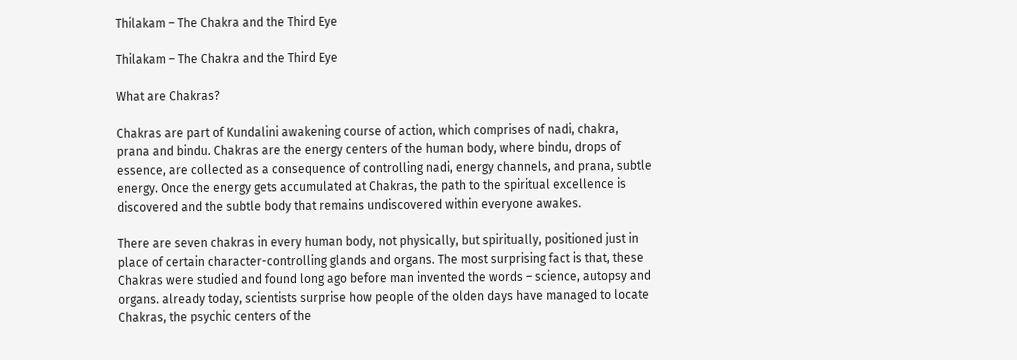Thilakam – The Chakra and the Third Eye

Thilakam – The Chakra and the Third Eye

What are Chakras?

Chakras are part of Kundalini awakening course of action, which comprises of nadi, chakra, prana and bindu. Chakras are the energy centers of the human body, where bindu, drops of essence, are collected as a consequence of controlling nadi, energy channels, and prana, subtle energy. Once the energy gets accumulated at Chakras, the path to the spiritual excellence is discovered and the subtle body that remains undiscovered within everyone awakes.

There are seven chakras in every human body, not physically, but spiritually, positioned just in place of certain character-controlling glands and organs. The most surprising fact is that, these Chakras were studied and found long ago before man invented the words – science, autopsy and organs. already today, scientists surprise how people of the olden days have managed to locate Chakras, the psychic centers of the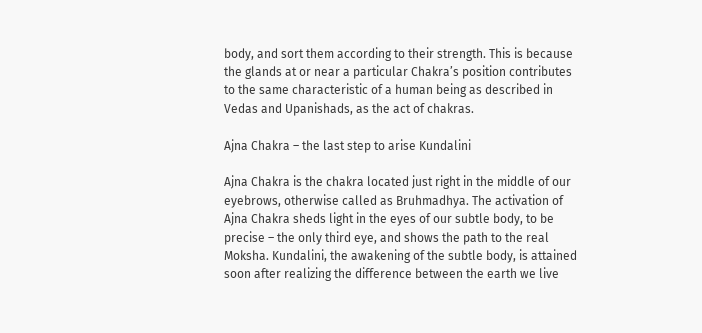body, and sort them according to their strength. This is because the glands at or near a particular Chakra’s position contributes to the same characteristic of a human being as described in Vedas and Upanishads, as the act of chakras.

Ajna Chakra – the last step to arise Kundalini

Ajna Chakra is the chakra located just right in the middle of our eyebrows, otherwise called as Bruhmadhya. The activation of Ajna Chakra sheds light in the eyes of our subtle body, to be precise – the only third eye, and shows the path to the real Moksha. Kundalini, the awakening of the subtle body, is attained soon after realizing the difference between the earth we live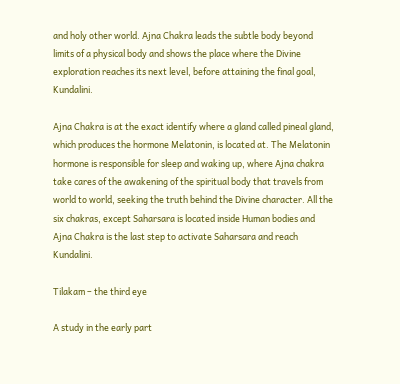and holy other world. Ajna Chakra leads the subtle body beyond limits of a physical body and shows the place where the Divine exploration reaches its next level, before attaining the final goal, Kundalini.

Ajna Chakra is at the exact identify where a gland called pineal gland, which produces the hormone Melatonin, is located at. The Melatonin hormone is responsible for sleep and waking up, where Ajna chakra take cares of the awakening of the spiritual body that travels from world to world, seeking the truth behind the Divine character. All the six chakras, except Saharsara is located inside Human bodies and Ajna Chakra is the last step to activate Saharsara and reach Kundalini.

Tilakam – the third eye

A study in the early part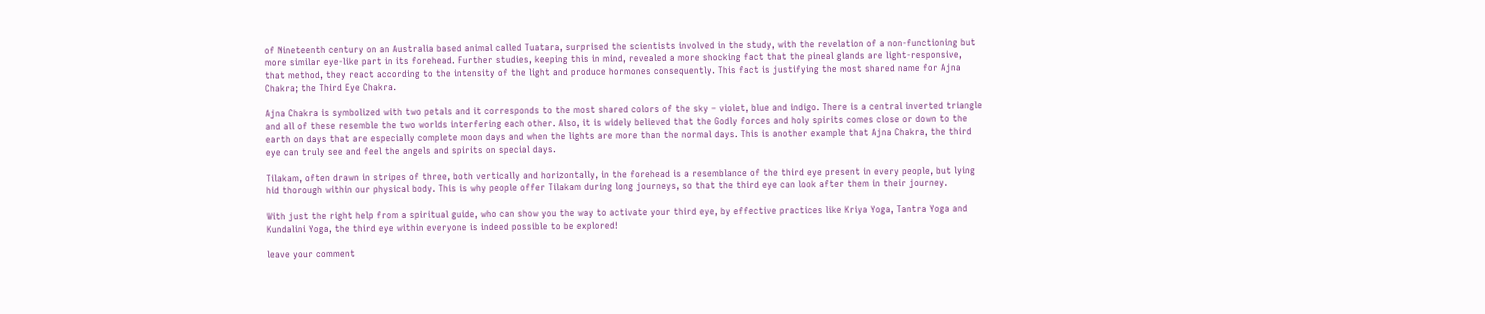of Nineteenth century on an Australia based animal called Tuatara, surprised the scientists involved in the study, with the revelation of a non-functioning but more similar eye-like part in its forehead. Further studies, keeping this in mind, revealed a more shocking fact that the pineal glands are light-responsive, that method, they react according to the intensity of the light and produce hormones consequently. This fact is justifying the most shared name for Ajna Chakra; the Third Eye Chakra.

Ajna Chakra is symbolized with two petals and it corresponds to the most shared colors of the sky – violet, blue and indigo. There is a central inverted triangle and all of these resemble the two worlds interfering each other. Also, it is widely believed that the Godly forces and holy spirits comes close or down to the earth on days that are especially complete moon days and when the lights are more than the normal days. This is another example that Ajna Chakra, the third eye can truly see and feel the angels and spirits on special days.

Tilakam, often drawn in stripes of three, both vertically and horizontally, in the forehead is a resemblance of the third eye present in every people, but lying hid thorough within our physical body. This is why people offer Tilakam during long journeys, so that the third eye can look after them in their journey.

With just the right help from a spiritual guide, who can show you the way to activate your third eye, by effective practices like Kriya Yoga, Tantra Yoga and Kundalini Yoga, the third eye within everyone is indeed possible to be explored!

leave your comment